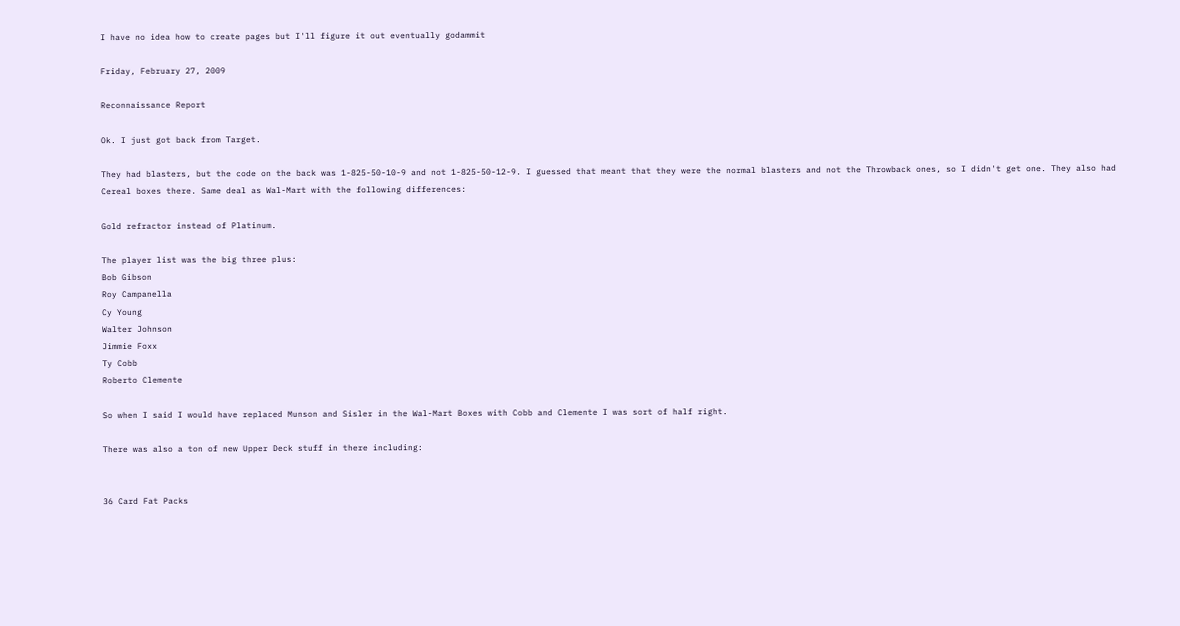I have no idea how to create pages but I'll figure it out eventually godammit

Friday, February 27, 2009

Reconnaissance Report

Ok. I just got back from Target.

They had blasters, but the code on the back was 1-825-50-10-9 and not 1-825-50-12-9. I guessed that meant that they were the normal blasters and not the Throwback ones, so I didn't get one. They also had Cereal boxes there. Same deal as Wal-Mart with the following differences:

Gold refractor instead of Platinum.

The player list was the big three plus:
Bob Gibson
Roy Campanella
Cy Young
Walter Johnson
Jimmie Foxx
Ty Cobb
Roberto Clemente

So when I said I would have replaced Munson and Sisler in the Wal-Mart Boxes with Cobb and Clemente I was sort of half right.

There was also a ton of new Upper Deck stuff in there including:


36 Card Fat Packs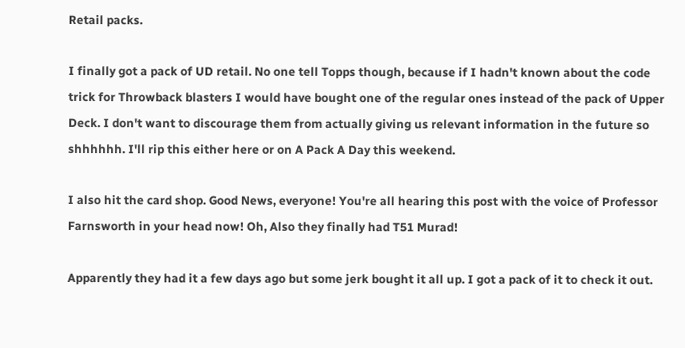Retail packs.

I finally got a pack of UD retail. No one tell Topps though, because if I hadn't known about the code trick for Throwback blasters I would have bought one of the regular ones instead of the pack of Upper Deck. I don't want to discourage them from actually giving us relevant information in the future so shhhhhh. I'll rip this either here or on A Pack A Day this weekend.

I also hit the card shop. Good News, everyone! You're all hearing this post with the voice of Professor Farnsworth in your head now! Oh, Also they finally had T51 Murad!

Apparently they had it a few days ago but some jerk bought it all up. I got a pack of it to check it out.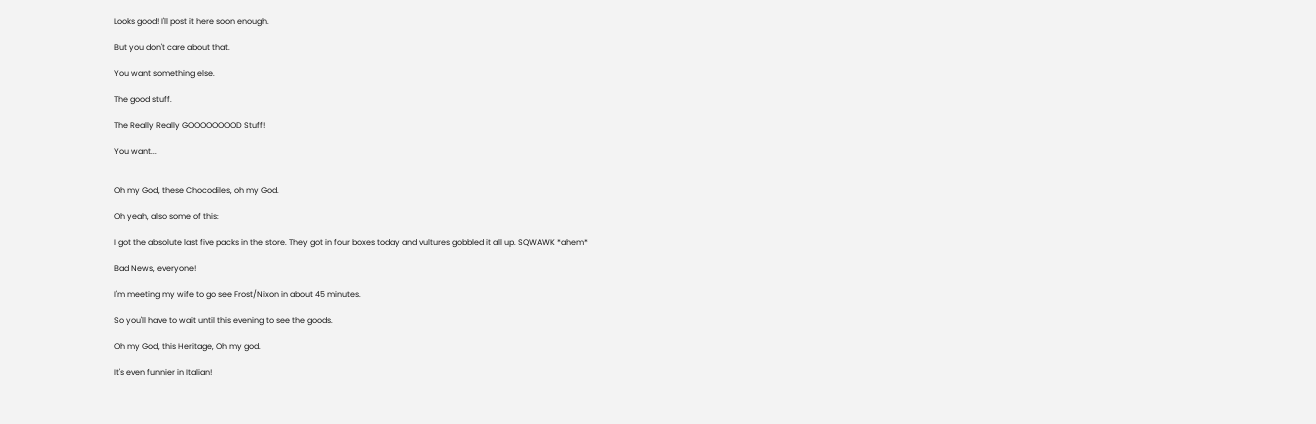Looks good! I'll post it here soon enough.

But you don't care about that.

You want something else.

The good stuff.

The Really Really GOOOOOOOOD Stuff!

You want...


Oh my God, these Chocodiles, oh my God.

Oh yeah, also some of this:

I got the absolute last five packs in the store. They got in four boxes today and vultures gobbled it all up. SQWAWK *ahem*

Bad News, everyone!

I'm meeting my wife to go see Frost/Nixon in about 45 minutes.

So you'll have to wait until this evening to see the goods.

Oh my God, this Heritage, Oh my god.

It's even funnier in Italian!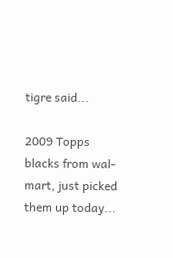tigre said...

2009 Topps blacks from wal-mart, just picked them up today...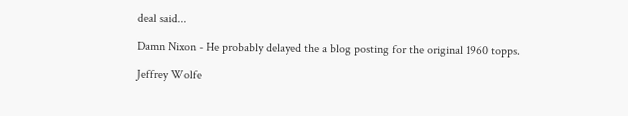deal said...

Damn Nixon - He probably delayed the a blog posting for the original 1960 topps.

Jeffrey Wolfe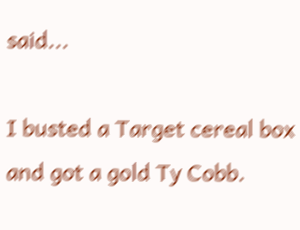said...

I busted a Target cereal box and got a gold Ty Cobb.